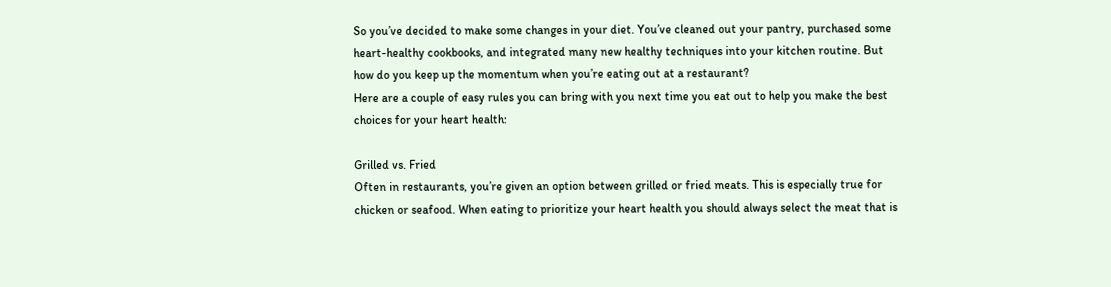So you’ve decided to make some changes in your diet. You’ve cleaned out your pantry, purchased some heart-healthy cookbooks, and integrated many new healthy techniques into your kitchen routine. But how do you keep up the momentum when you’re eating out at a restaurant?
Here are a couple of easy rules you can bring with you next time you eat out to help you make the best choices for your heart health:

Grilled vs. Fried
Often in restaurants, you’re given an option between grilled or fried meats. This is especially true for chicken or seafood. When eating to prioritize your heart health you should always select the meat that is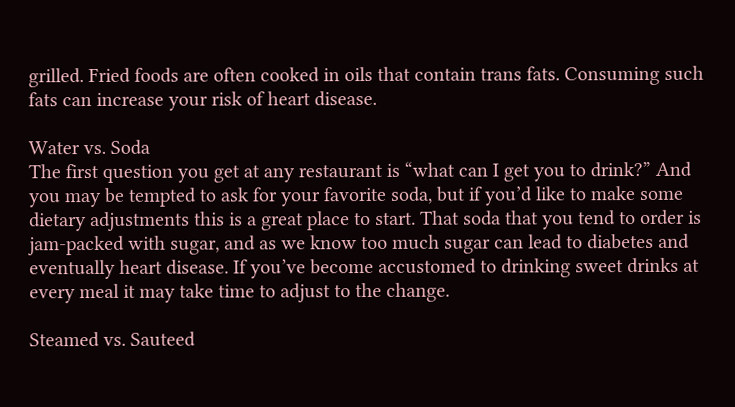grilled. Fried foods are often cooked in oils that contain trans fats. Consuming such fats can increase your risk of heart disease.

Water vs. Soda
The first question you get at any restaurant is “what can I get you to drink?” And you may be tempted to ask for your favorite soda, but if you’d like to make some dietary adjustments this is a great place to start. That soda that you tend to order is jam-packed with sugar, and as we know too much sugar can lead to diabetes and eventually heart disease. If you’ve become accustomed to drinking sweet drinks at every meal it may take time to adjust to the change.

Steamed vs. Sauteed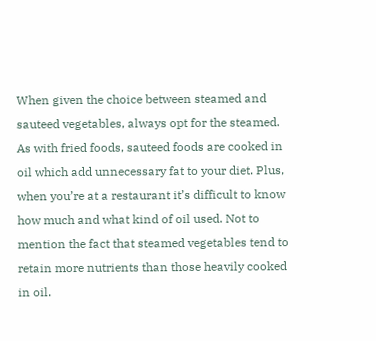When given the choice between steamed and sauteed vegetables, always opt for the steamed. As with fried foods, sauteed foods are cooked in oil which add unnecessary fat to your diet. Plus, when you’re at a restaurant it’s difficult to know how much and what kind of oil used. Not to mention the fact that steamed vegetables tend to retain more nutrients than those heavily cooked in oil.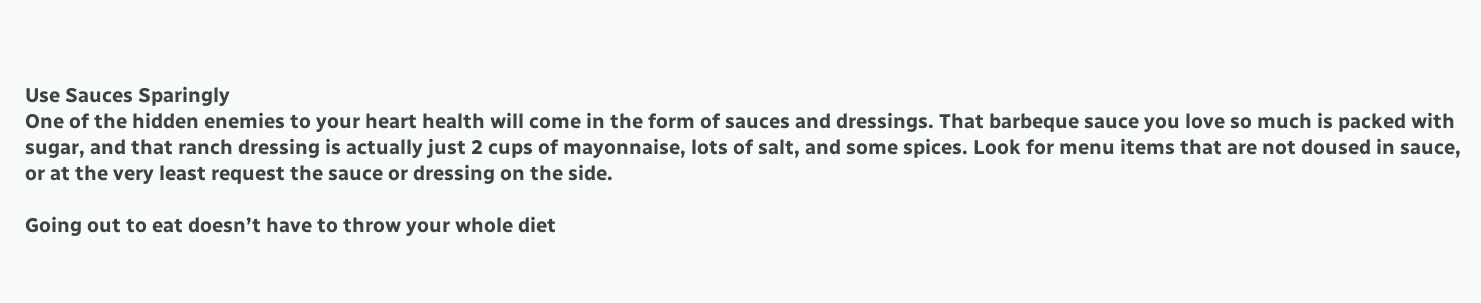Use Sauces Sparingly
One of the hidden enemies to your heart health will come in the form of sauces and dressings. That barbeque sauce you love so much is packed with sugar, and that ranch dressing is actually just 2 cups of mayonnaise, lots of salt, and some spices. Look for menu items that are not doused in sauce, or at the very least request the sauce or dressing on the side.

Going out to eat doesn’t have to throw your whole diet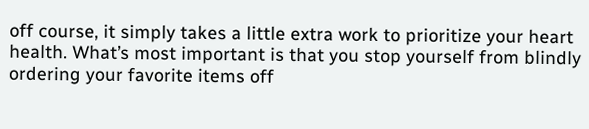off course, it simply takes a little extra work to prioritize your heart health. What’s most important is that you stop yourself from blindly ordering your favorite items off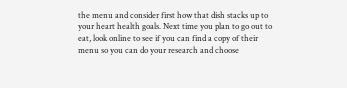the menu and consider first how that dish stacks up to your heart health goals. Next time you plan to go out to eat, look online to see if you can find a copy of their menu so you can do your research and choose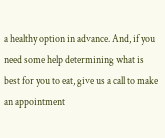a healthy option in advance. And, if you need some help determining what is best for you to eat, give us a call to make an appointment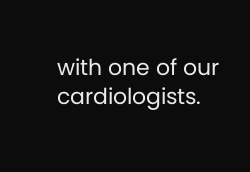with one of our cardiologists.